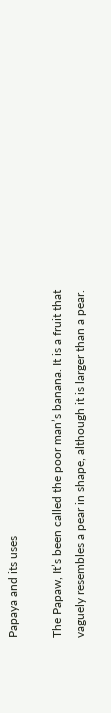Papaya and its uses

The Papaw, It’s been called the poor man’s banana. It is a fruit that vaguely resembles a pear in shape, although it is larger than a pear.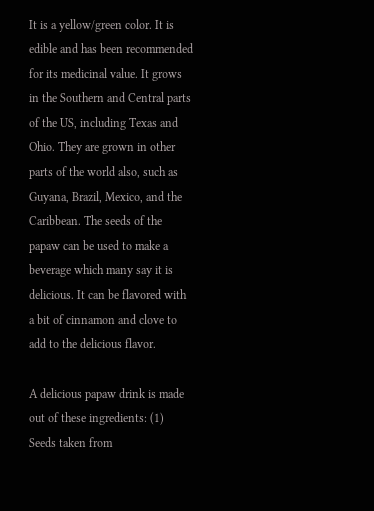It is a yellow/green color. It is edible and has been recommended for its medicinal value. It grows in the Southern and Central parts of the US, including Texas and Ohio. They are grown in other parts of the world also, such as Guyana, Brazil, Mexico, and the Caribbean. The seeds of the papaw can be used to make a beverage which many say it is delicious. It can be flavored with a bit of cinnamon and clove to add to the delicious flavor.

A delicious papaw drink is made out of these ingredients: (1) Seeds taken from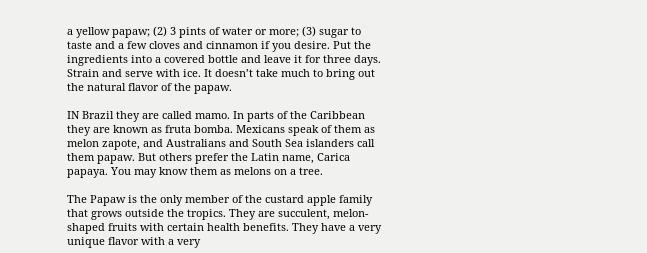a yellow papaw; (2) 3 pints of water or more; (3) sugar to taste and a few cloves and cinnamon if you desire. Put the ingredients into a covered bottle and leave it for three days. Strain and serve with ice. It doesn’t take much to bring out the natural flavor of the papaw.

IN Brazil they are called mamo. In parts of the Caribbean they are known as fruta bomba. Mexicans speak of them as melon zapote, and Australians and South Sea islanders call them papaw. But others prefer the Latin name, Carica papaya. You may know them as melons on a tree.

The Papaw is the only member of the custard apple family that grows outside the tropics. They are succulent, melon-shaped fruits with certain health benefits. They have a very unique flavor with a very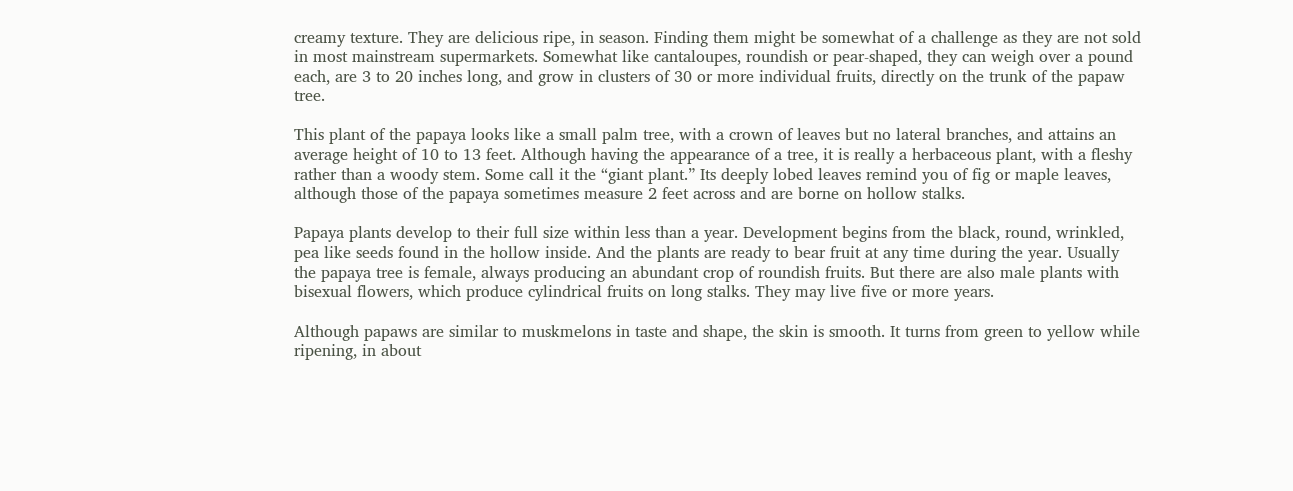creamy texture. They are delicious ripe, in season. Finding them might be somewhat of a challenge as they are not sold in most mainstream supermarkets. Somewhat like cantaloupes, roundish or pear-shaped, they can weigh over a pound each, are 3 to 20 inches long, and grow in clusters of 30 or more individual fruits, directly on the trunk of the papaw tree.

This plant of the papaya looks like a small palm tree, with a crown of leaves but no lateral branches, and attains an average height of 10 to 13 feet. Although having the appearance of a tree, it is really a herbaceous plant, with a fleshy rather than a woody stem. Some call it the “giant plant.” Its deeply lobed leaves remind you of fig or maple leaves, although those of the papaya sometimes measure 2 feet across and are borne on hollow stalks.

Papaya plants develop to their full size within less than a year. Development begins from the black, round, wrinkled, pea like seeds found in the hollow inside. And the plants are ready to bear fruit at any time during the year. Usually the papaya tree is female, always producing an abundant crop of roundish fruits. But there are also male plants with bisexual flowers, which produce cylindrical fruits on long stalks. They may live five or more years.

Although papaws are similar to muskmelons in taste and shape, the skin is smooth. It turns from green to yellow while ripening, in about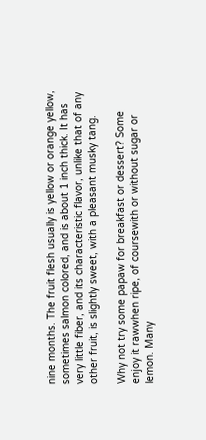nine months. The fruit flesh usually is yellow or orange yellow, sometimes salmon colored, and is about 1 inch thick. It has very little fiber, and its characteristic flavor, unlike that of any other fruit, is slightly sweet, with a pleasant musky tang.

Why not try some papaw for breakfast or dessert? Some enjoy it rawwhen ripe, of coursewith or without sugar or lemon. Many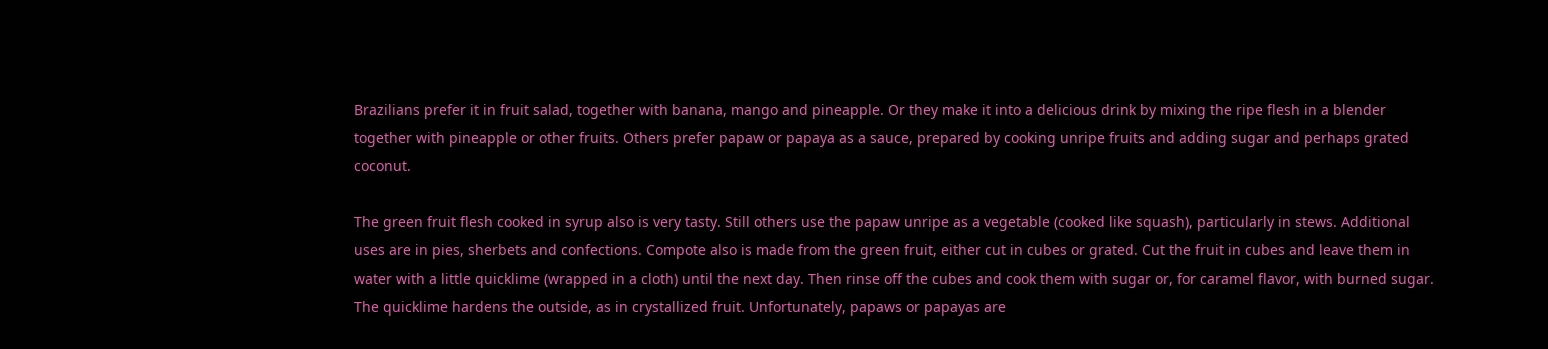Brazilians prefer it in fruit salad, together with banana, mango and pineapple. Or they make it into a delicious drink by mixing the ripe flesh in a blender together with pineapple or other fruits. Others prefer papaw or papaya as a sauce, prepared by cooking unripe fruits and adding sugar and perhaps grated coconut.

The green fruit flesh cooked in syrup also is very tasty. Still others use the papaw unripe as a vegetable (cooked like squash), particularly in stews. Additional uses are in pies, sherbets and confections. Compote also is made from the green fruit, either cut in cubes or grated. Cut the fruit in cubes and leave them in water with a little quicklime (wrapped in a cloth) until the next day. Then rinse off the cubes and cook them with sugar or, for caramel flavor, with burned sugar. The quicklime hardens the outside, as in crystallized fruit. Unfortunately, papaws or papayas are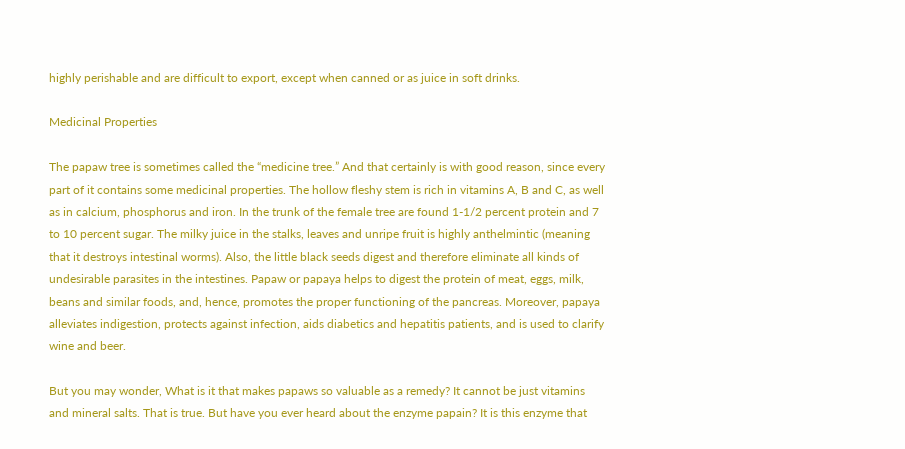highly perishable and are difficult to export, except when canned or as juice in soft drinks.

Medicinal Properties

The papaw tree is sometimes called the “medicine tree.” And that certainly is with good reason, since every part of it contains some medicinal properties. The hollow fleshy stem is rich in vitamins A, B and C, as well as in calcium, phosphorus and iron. In the trunk of the female tree are found 1-1/2 percent protein and 7 to 10 percent sugar. The milky juice in the stalks, leaves and unripe fruit is highly anthelmintic (meaning that it destroys intestinal worms). Also, the little black seeds digest and therefore eliminate all kinds of undesirable parasites in the intestines. Papaw or papaya helps to digest the protein of meat, eggs, milk, beans and similar foods, and, hence, promotes the proper functioning of the pancreas. Moreover, papaya alleviates indigestion, protects against infection, aids diabetics and hepatitis patients, and is used to clarify wine and beer.

But you may wonder, What is it that makes papaws so valuable as a remedy? It cannot be just vitamins and mineral salts. That is true. But have you ever heard about the enzyme papain? It is this enzyme that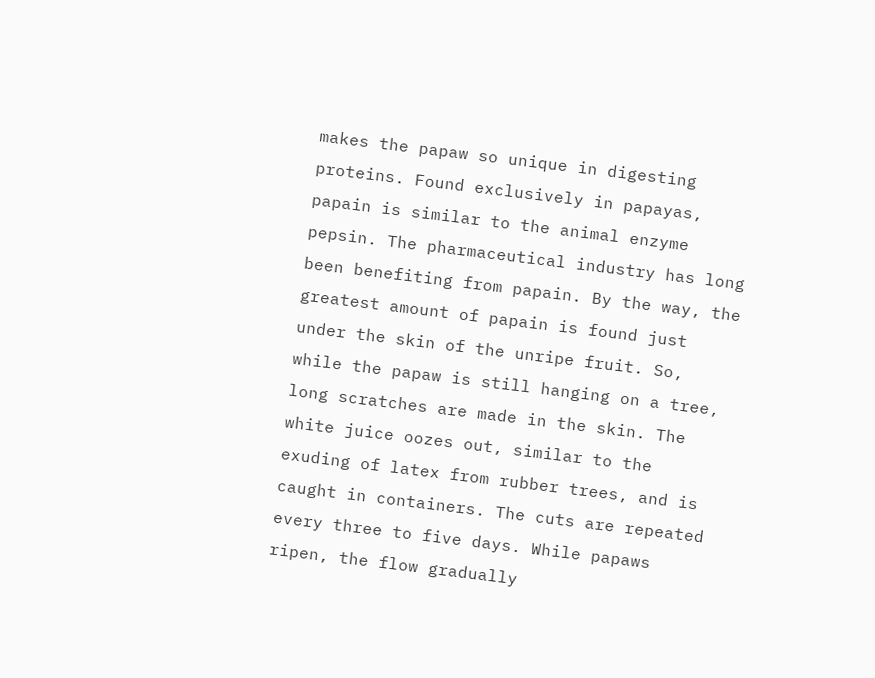makes the papaw so unique in digesting proteins. Found exclusively in papayas, papain is similar to the animal enzyme pepsin. The pharmaceutical industry has long been benefiting from papain. By the way, the greatest amount of papain is found just under the skin of the unripe fruit. So, while the papaw is still hanging on a tree, long scratches are made in the skin. The white juice oozes out, similar to the exuding of latex from rubber trees, and is caught in containers. The cuts are repeated every three to five days. While papaws ripen, the flow gradually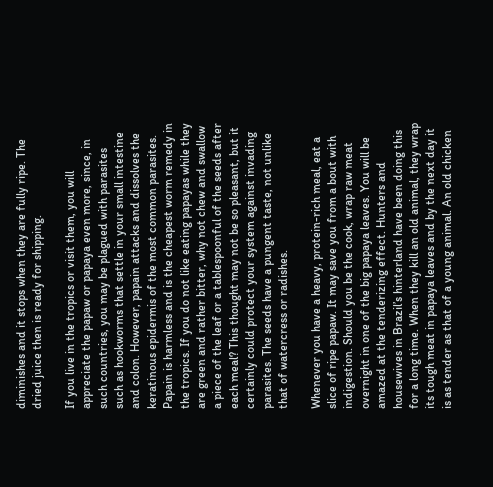diminishes and it stops when they are fully ripe. The dried juice then is ready for shipping.

If you live in the tropics or visit them, you will appreciate the papaw or papaya even more, since, in such countries, you may be plagued with parasites such as hookworms that settle in your small intestine and colon. However, papain attacks and dissolves the keratinous epidermis of the most common parasites. Papain is harmless and is the cheapest worm remedy in the tropics. If you do not like eating papayas while they are green and rather bitter, why not chew and swallow a piece of the leaf or a tablespoonful of the seeds after each meal? This thought may not be so pleasant, but it certainly could protect your system against invading parasites. The seeds have a pungent taste, not unlike that of watercress or radishes.

Whenever you have a heavy, protein-rich meal, eat a slice of ripe papaw. It may save you from a bout with indigestion. Should you be the cook, wrap raw meat overnight in one of the big papaya leaves. You will be amazed at the tenderizing effect. Hunters and housewives in Brazil’s hinterland have been doing this for a long time. When they kill an old animal, they wrap its tough meat in papaya leaves and by the next day it is as tender as that of a young animal. An old chicken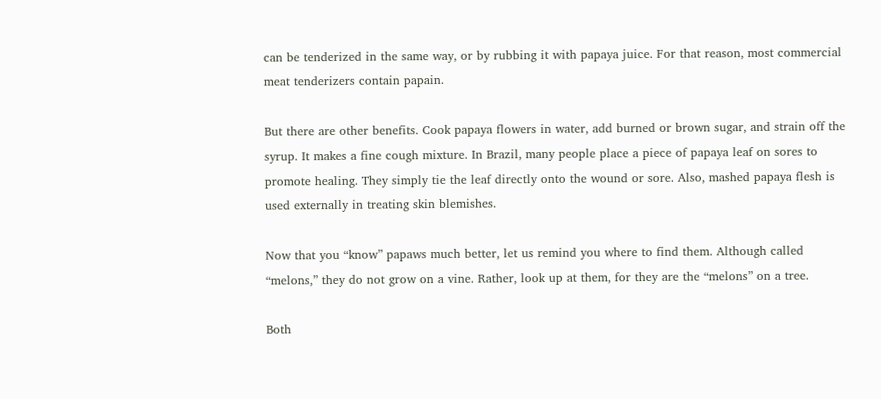can be tenderized in the same way, or by rubbing it with papaya juice. For that reason, most commercial meat tenderizers contain papain.

But there are other benefits. Cook papaya flowers in water, add burned or brown sugar, and strain off the syrup. It makes a fine cough mixture. In Brazil, many people place a piece of papaya leaf on sores to promote healing. They simply tie the leaf directly onto the wound or sore. Also, mashed papaya flesh is used externally in treating skin blemishes.

Now that you “know” papaws much better, let us remind you where to find them. Although called “melons,” they do not grow on a vine. Rather, look up at them, for they are the “melons” on a tree.

Both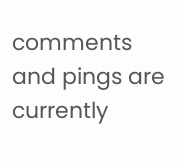comments and pings are currently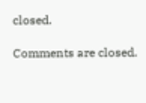closed.

Comments are closed.